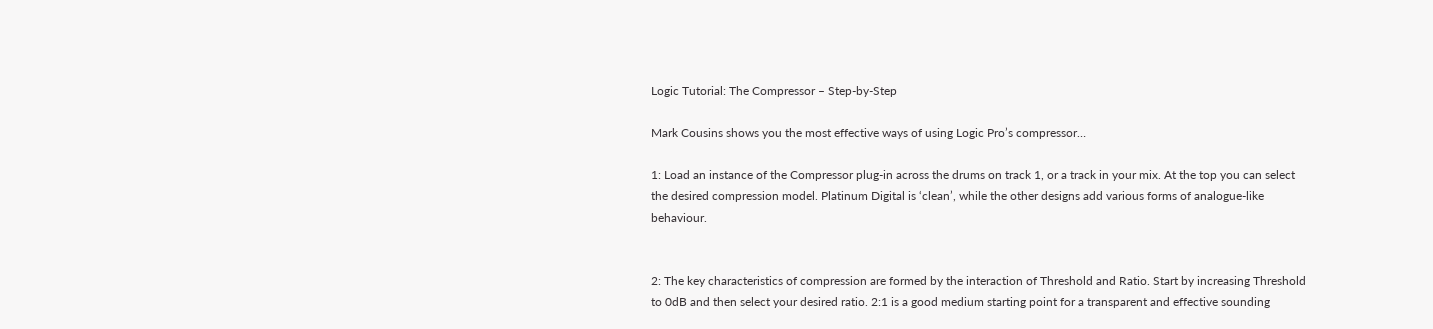Logic Tutorial: The Compressor – Step-by-Step

Mark Cousins shows you the most effective ways of using Logic Pro’s compressor…

1: Load an instance of the Compressor plug-in across the drums on track 1, or a track in your mix. At the top you can select the desired compression model. Platinum Digital is ‘clean’, while the other designs add various forms of analogue-like behaviour.


2: The key characteristics of compression are formed by the interaction of Threshold and Ratio. Start by increasing Threshold to 0dB and then select your desired ratio. 2:1 is a good medium starting point for a transparent and effective sounding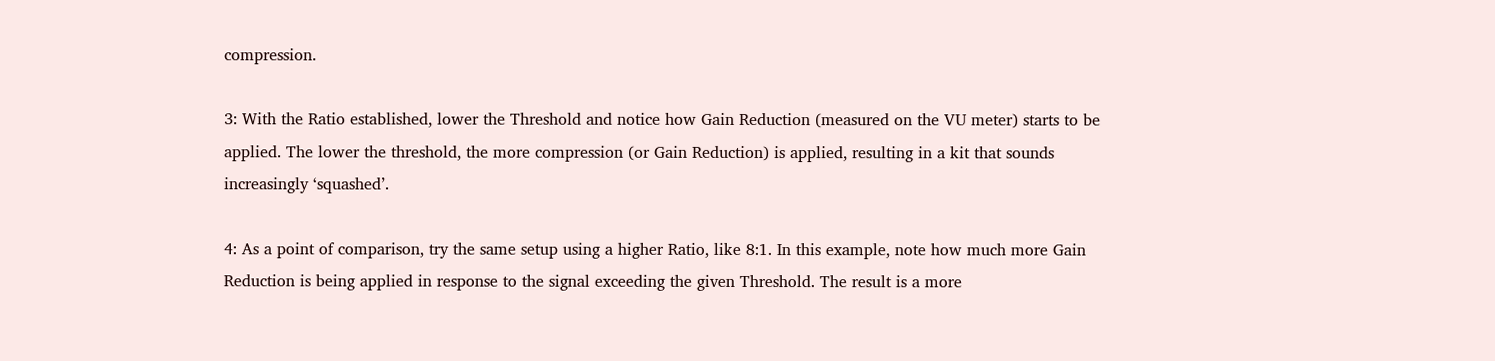compression.

3: With the Ratio established, lower the Threshold and notice how Gain Reduction (measured on the VU meter) starts to be applied. The lower the threshold, the more compression (or Gain Reduction) is applied, resulting in a kit that sounds increasingly ‘squashed’.

4: As a point of comparison, try the same setup using a higher Ratio, like 8:1. In this example, note how much more Gain Reduction is being applied in response to the signal exceeding the given Threshold. The result is a more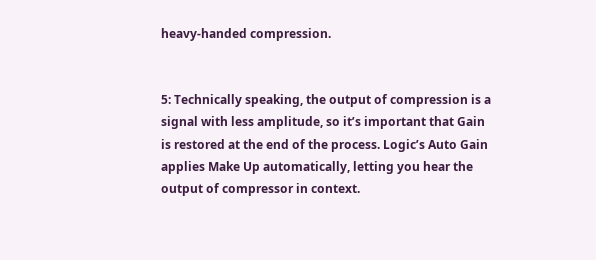heavy-handed compression.


5: Technically speaking, the output of compression is a signal with less amplitude, so it’s important that Gain is restored at the end of the process. Logic’s Auto Gain applies Make Up automatically, letting you hear the output of compressor in context.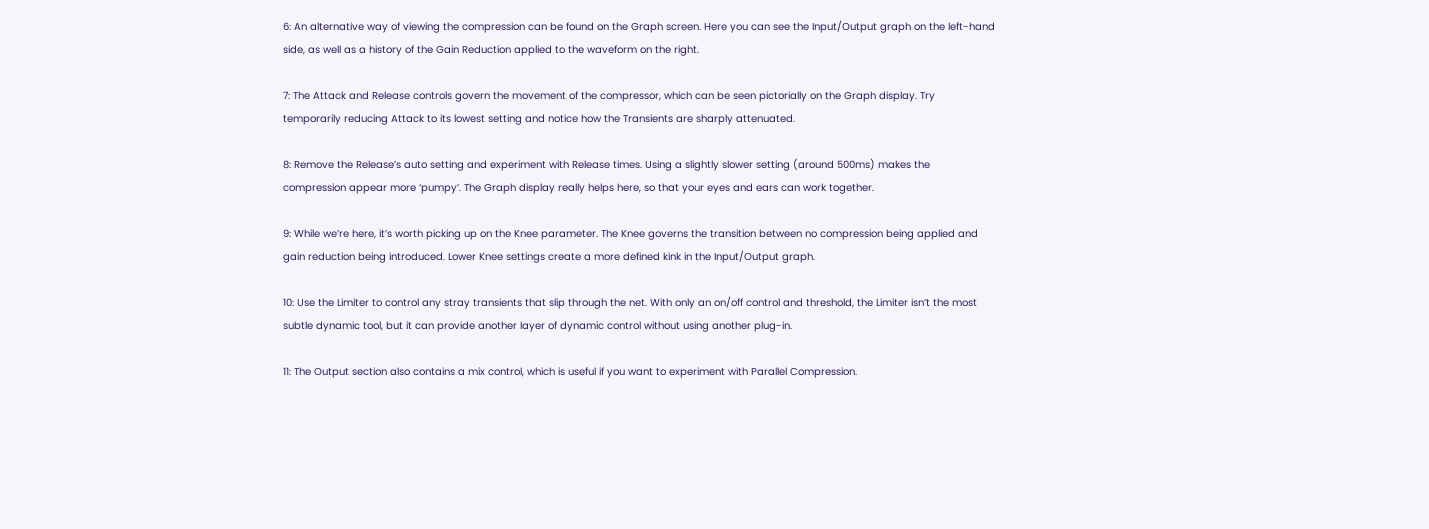6: An alternative way of viewing the compression can be found on the Graph screen. Here you can see the Input/Output graph on the left-hand side, as well as a history of the Gain Reduction applied to the waveform on the right.

7: The Attack and Release controls govern the movement of the compressor, which can be seen pictorially on the Graph display. Try temporarily reducing Attack to its lowest setting and notice how the Transients are sharply attenuated.

8: Remove the Release’s auto setting and experiment with Release times. Using a slightly slower setting (around 500ms) makes the compression appear more ‘pumpy’. The Graph display really helps here, so that your eyes and ears can work together.

9: While we’re here, it’s worth picking up on the Knee parameter. The Knee governs the transition between no compression being applied and gain reduction being introduced. Lower Knee settings create a more defined kink in the Input/Output graph.

10: Use the Limiter to control any stray transients that slip through the net. With only an on/off control and threshold, the Limiter isn’t the most subtle dynamic tool, but it can provide another layer of dynamic control without using another plug-in.

11: The Output section also contains a mix control, which is useful if you want to experiment with Parallel Compression.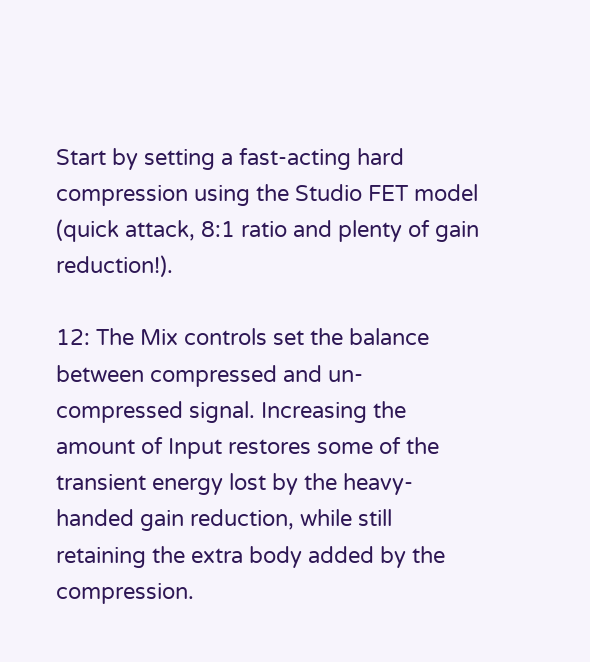Start by setting a fast-acting hard compression using the Studio FET model (quick attack, 8:1 ratio and plenty of gain reduction!).

12: The Mix controls set the balance between compressed and un-compressed signal. Increasing the amount of Input restores some of the transient energy lost by the heavy-handed gain reduction, while still retaining the extra body added by the compression.